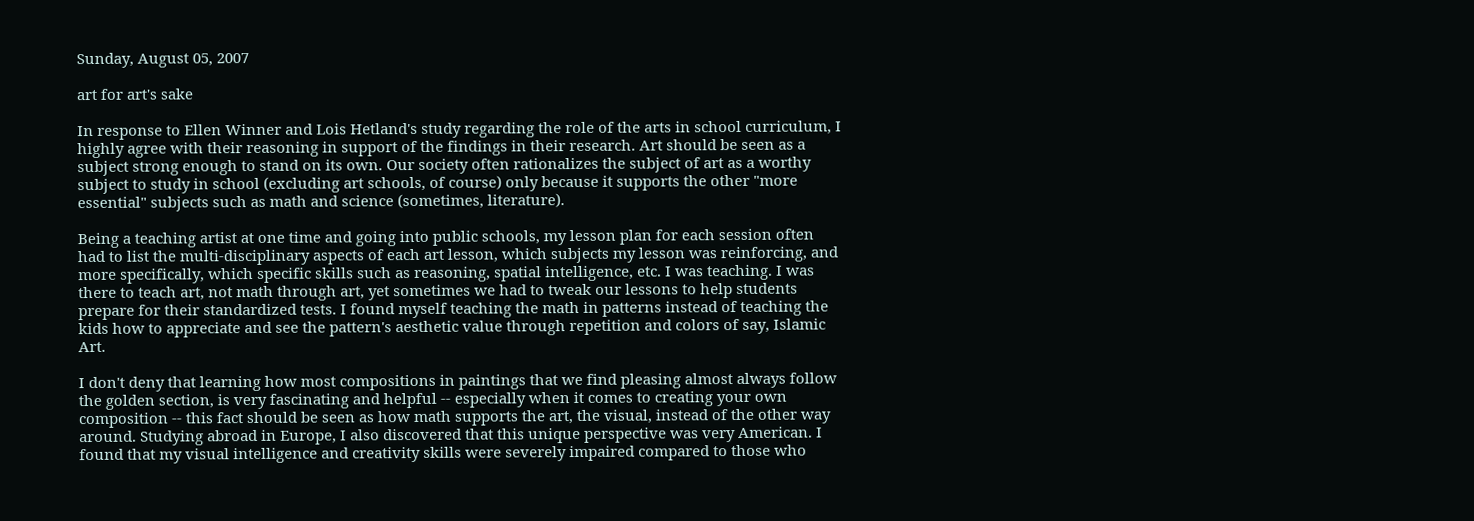Sunday, August 05, 2007

art for art's sake

In response to Ellen Winner and Lois Hetland's study regarding the role of the arts in school curriculum, I highly agree with their reasoning in support of the findings in their research. Art should be seen as a subject strong enough to stand on its own. Our society often rationalizes the subject of art as a worthy subject to study in school (excluding art schools, of course) only because it supports the other "more essential" subjects such as math and science (sometimes, literature).

Being a teaching artist at one time and going into public schools, my lesson plan for each session often had to list the multi-disciplinary aspects of each art lesson, which subjects my lesson was reinforcing, and more specifically, which specific skills such as reasoning, spatial intelligence, etc. I was teaching. I was there to teach art, not math through art, yet sometimes we had to tweak our lessons to help students prepare for their standardized tests. I found myself teaching the math in patterns instead of teaching the kids how to appreciate and see the pattern's aesthetic value through repetition and colors of say, Islamic Art.

I don't deny that learning how most compositions in paintings that we find pleasing almost always follow the golden section, is very fascinating and helpful -- especially when it comes to creating your own composition -- this fact should be seen as how math supports the art, the visual, instead of the other way around. Studying abroad in Europe, I also discovered that this unique perspective was very American. I found that my visual intelligence and creativity skills were severely impaired compared to those who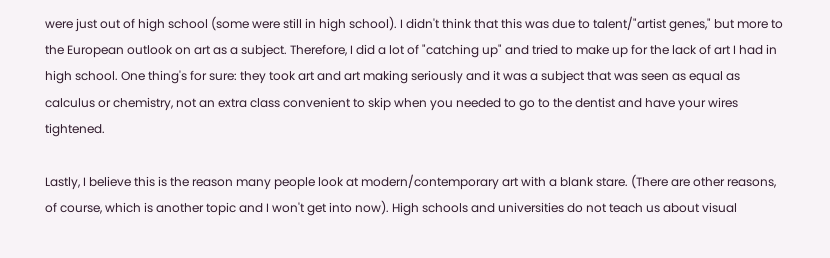were just out of high school (some were still in high school). I didn't think that this was due to talent/"artist genes," but more to the European outlook on art as a subject. Therefore, I did a lot of "catching up" and tried to make up for the lack of art I had in high school. One thing's for sure: they took art and art making seriously and it was a subject that was seen as equal as calculus or chemistry, not an extra class convenient to skip when you needed to go to the dentist and have your wires tightened.

Lastly, I believe this is the reason many people look at modern/contemporary art with a blank stare. (There are other reasons, of course, which is another topic and I won't get into now). High schools and universities do not teach us about visual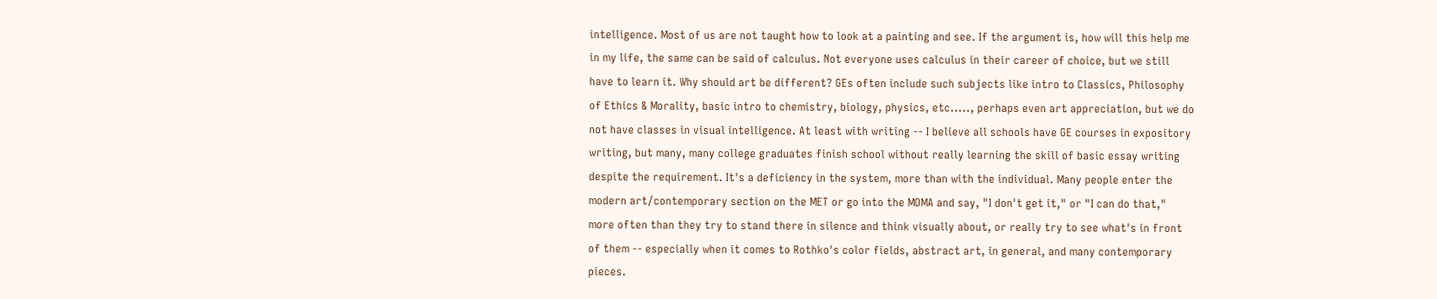intelligence. Most of us are not taught how to look at a painting and see. If the argument is, how will this help me in my life, the same can be said of calculus. Not everyone uses calculus in their career of choice, but we still have to learn it. Why should art be different? GEs often include such subjects like intro to Classics, Philosophy of Ethics & Morality, basic intro to chemistry, biology, physics, etc....., perhaps even art appreciation, but we do not have classes in visual intelligence. At least with writing -- I believe all schools have GE courses in expository writing, but many, many college graduates finish school without really learning the skill of basic essay writing despite the requirement. It's a deficiency in the system, more than with the individual. Many people enter the modern art/contemporary section on the MET or go into the MOMA and say, "I don't get it," or "I can do that," more often than they try to stand there in silence and think visually about, or really try to see what's in front of them -- especially when it comes to Rothko's color fields, abstract art, in general, and many contemporary pieces.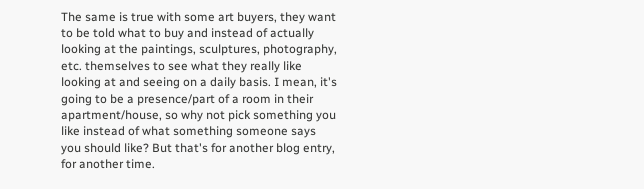The same is true with some art buyers, they want to be told what to buy and instead of actually looking at the paintings, sculptures, photography, etc. themselves to see what they really like looking at and seeing on a daily basis. I mean, it's going to be a presence/part of a room in their apartment/house, so why not pick something you like instead of what something someone says you should like? But that's for another blog entry, for another time.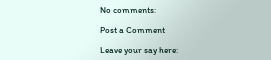No comments:

Post a Comment

Leave your say here: